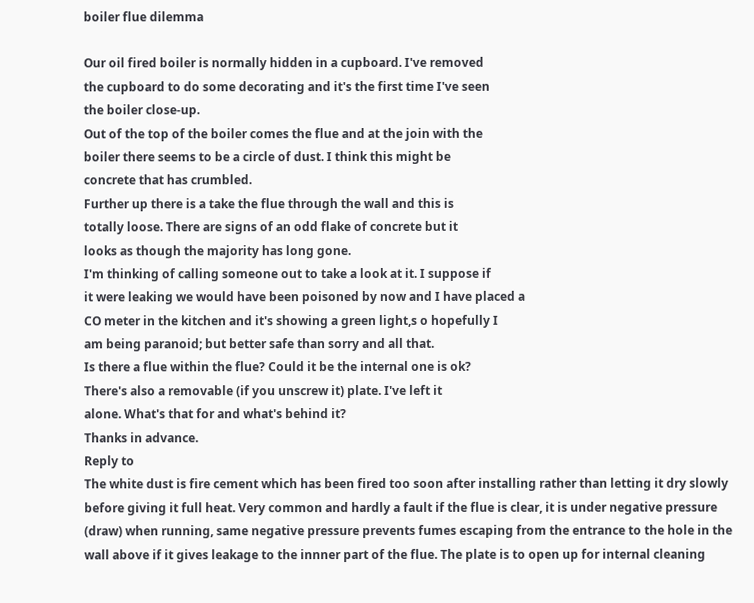boiler flue dilemma

Our oil fired boiler is normally hidden in a cupboard. I've removed
the cupboard to do some decorating and it's the first time I've seen
the boiler close-up.
Out of the top of the boiler comes the flue and at the join with the
boiler there seems to be a circle of dust. I think this might be
concrete that has crumbled.
Further up there is a take the flue through the wall and this is
totally loose. There are signs of an odd flake of concrete but it
looks as though the majority has long gone.
I'm thinking of calling someone out to take a look at it. I suppose if
it were leaking we would have been poisoned by now and I have placed a
CO meter in the kitchen and it's showing a green light,s o hopefully I
am being paranoid; but better safe than sorry and all that.
Is there a flue within the flue? Could it be the internal one is ok?
There's also a removable (if you unscrew it) plate. I've left it
alone. What's that for and what's behind it?
Thanks in advance.
Reply to
The white dust is fire cement which has been fired too soon after installing rather than letting it dry slowly before giving it full heat. Very common and hardly a fault if the flue is clear, it is under negative pressure (draw) when running, same negative pressure prevents fumes escaping from the entrance to the hole in the wall above if it gives leakage to the innner part of the flue. The plate is to open up for internal cleaning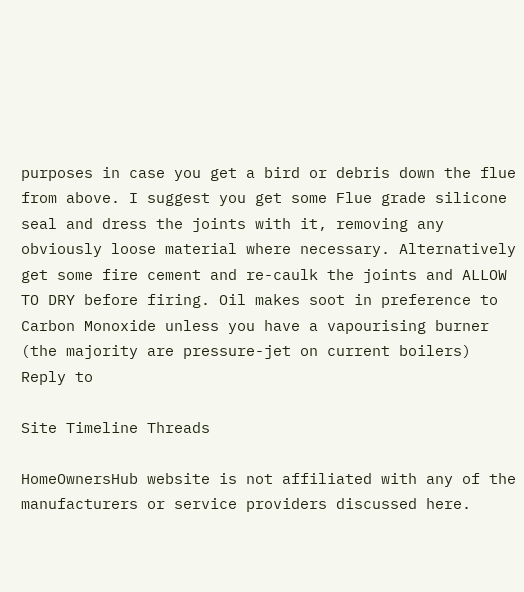purposes in case you get a bird or debris down the flue from above. I suggest you get some Flue grade silicone seal and dress the joints with it, removing any obviously loose material where necessary. Alternatively get some fire cement and re-caulk the joints and ALLOW TO DRY before firing. Oil makes soot in preference to Carbon Monoxide unless you have a vapourising burner (the majority are pressure-jet on current boilers)
Reply to

Site Timeline Threads

HomeOwnersHub website is not affiliated with any of the manufacturers or service providers discussed here.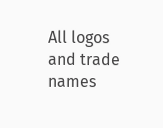All logos and trade names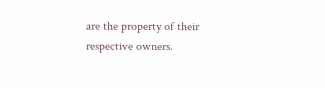are the property of their respective owners.